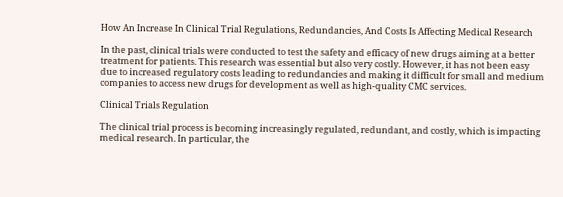How An Increase In Clinical Trial Regulations, Redundancies, And Costs Is Affecting Medical Research

In the past, clinical trials were conducted to test the safety and efficacy of new drugs aiming at a better treatment for patients. This research was essential but also very costly. However, it has not been easy due to increased regulatory costs leading to redundancies and making it difficult for small and medium companies to access new drugs for development as well as high-quality CMC services.

Clinical Trials Regulation

The clinical trial process is becoming increasingly regulated, redundant, and costly, which is impacting medical research. In particular, the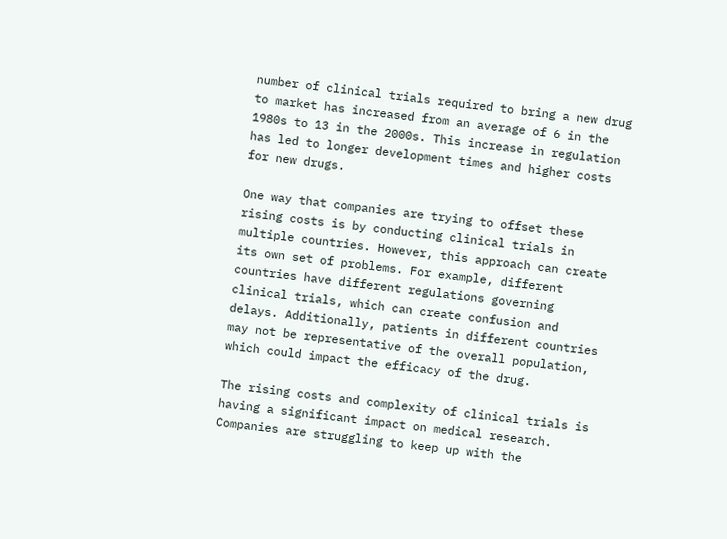number of clinical trials required to bring a new drug to market has increased from an average of 6 in the 1980s to 13 in the 2000s. This increase in regulation has led to longer development times and higher costs for new drugs.

One way that companies are trying to offset these rising costs is by conducting clinical trials in multiple countries. However, this approach can create its own set of problems. For example, different countries have different regulations governing clinical trials, which can create confusion and delays. Additionally, patients in different countries may not be representative of the overall population, which could impact the efficacy of the drug.

The rising costs and complexity of clinical trials is having a significant impact on medical research. Companies are struggling to keep up with the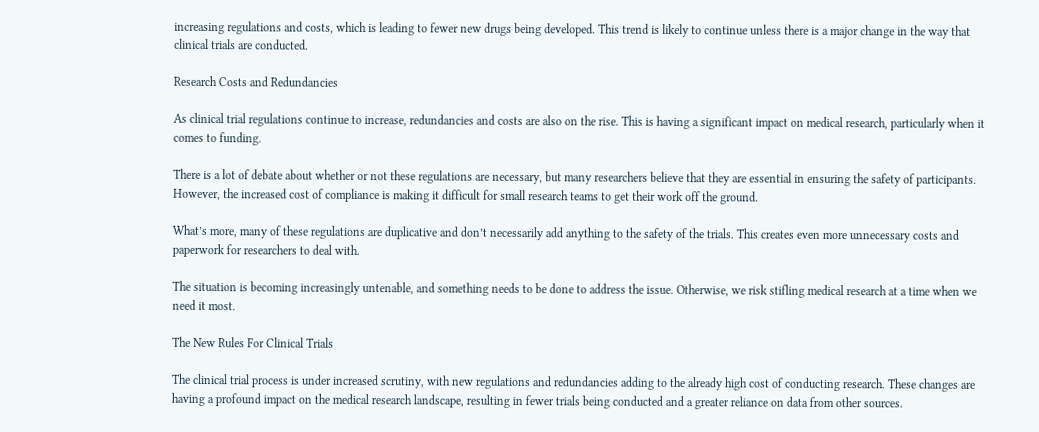increasing regulations and costs, which is leading to fewer new drugs being developed. This trend is likely to continue unless there is a major change in the way that clinical trials are conducted.

Research Costs and Redundancies

As clinical trial regulations continue to increase, redundancies and costs are also on the rise. This is having a significant impact on medical research, particularly when it comes to funding.

There is a lot of debate about whether or not these regulations are necessary, but many researchers believe that they are essential in ensuring the safety of participants. However, the increased cost of compliance is making it difficult for small research teams to get their work off the ground.

What’s more, many of these regulations are duplicative and don’t necessarily add anything to the safety of the trials. This creates even more unnecessary costs and paperwork for researchers to deal with.

The situation is becoming increasingly untenable, and something needs to be done to address the issue. Otherwise, we risk stifling medical research at a time when we need it most.

The New Rules For Clinical Trials

The clinical trial process is under increased scrutiny, with new regulations and redundancies adding to the already high cost of conducting research. These changes are having a profound impact on the medical research landscape, resulting in fewer trials being conducted and a greater reliance on data from other sources.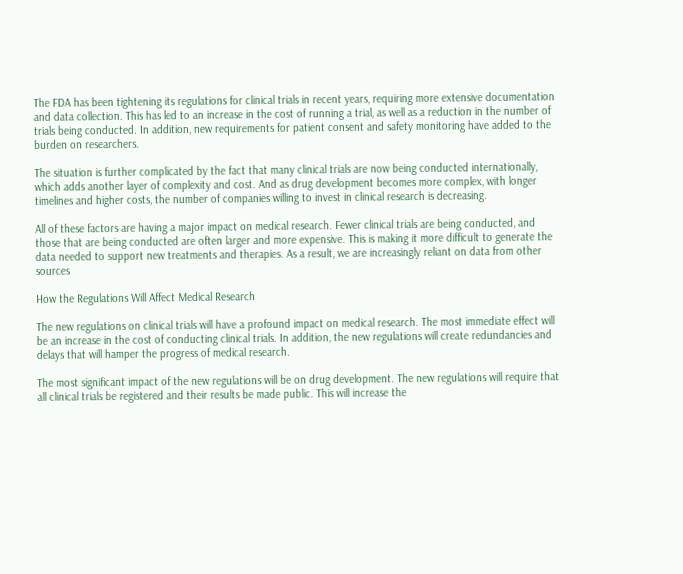The FDA has been tightening its regulations for clinical trials in recent years, requiring more extensive documentation and data collection. This has led to an increase in the cost of running a trial, as well as a reduction in the number of trials being conducted. In addition, new requirements for patient consent and safety monitoring have added to the burden on researchers.

The situation is further complicated by the fact that many clinical trials are now being conducted internationally, which adds another layer of complexity and cost. And as drug development becomes more complex, with longer timelines and higher costs, the number of companies willing to invest in clinical research is decreasing.

All of these factors are having a major impact on medical research. Fewer clinical trials are being conducted, and those that are being conducted are often larger and more expensive. This is making it more difficult to generate the data needed to support new treatments and therapies. As a result, we are increasingly reliant on data from other sources

How the Regulations Will Affect Medical Research

The new regulations on clinical trials will have a profound impact on medical research. The most immediate effect will be an increase in the cost of conducting clinical trials. In addition, the new regulations will create redundancies and delays that will hamper the progress of medical research.

The most significant impact of the new regulations will be on drug development. The new regulations will require that all clinical trials be registered and their results be made public. This will increase the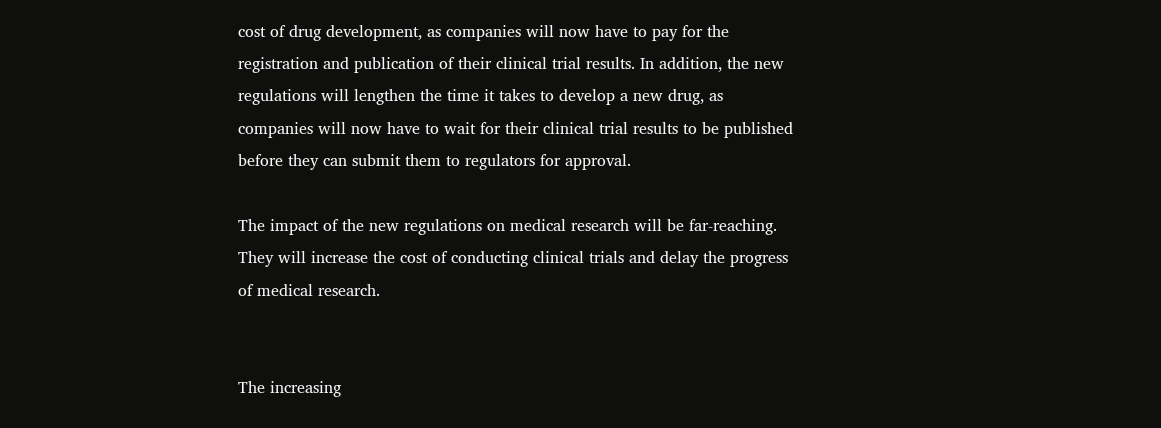cost of drug development, as companies will now have to pay for the registration and publication of their clinical trial results. In addition, the new regulations will lengthen the time it takes to develop a new drug, as companies will now have to wait for their clinical trial results to be published before they can submit them to regulators for approval.

The impact of the new regulations on medical research will be far-reaching. They will increase the cost of conducting clinical trials and delay the progress of medical research.


The increasing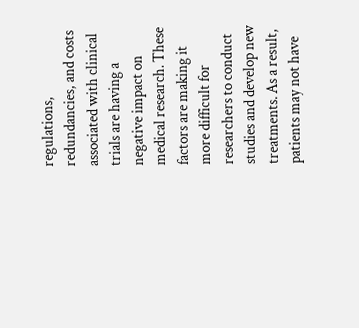regulations, redundancies, and costs associated with clinical trials are having a negative impact on medical research. These factors are making it more difficult for researchers to conduct studies and develop new treatments. As a result, patients may not have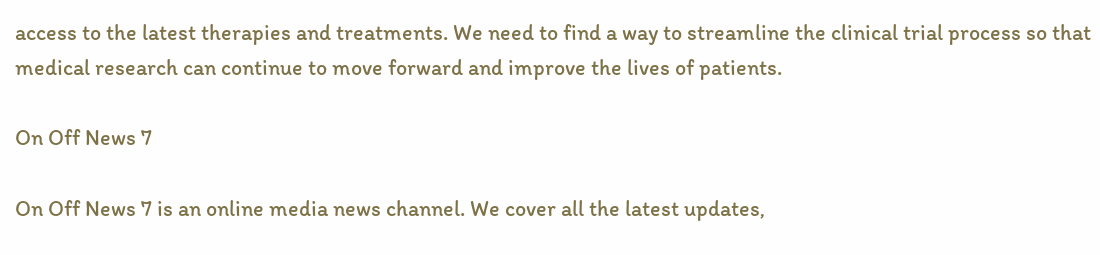access to the latest therapies and treatments. We need to find a way to streamline the clinical trial process so that medical research can continue to move forward and improve the lives of patients.

On Off News 7

On Off News 7 is an online media news channel. We cover all the latest updates,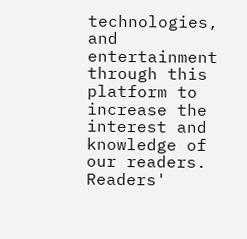technologies, and entertainment through this platform to increase the interest and knowledge of our readers. Readers'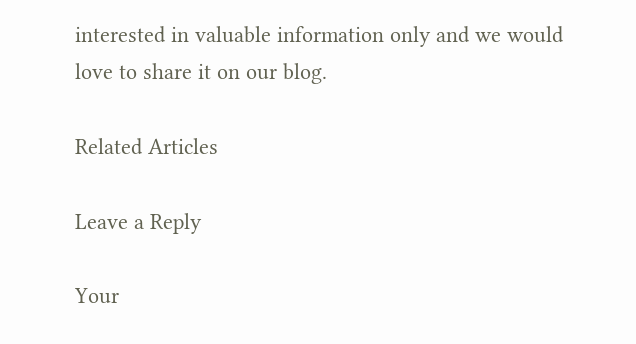interested in valuable information only and we would love to share it on our blog.

Related Articles

Leave a Reply

Your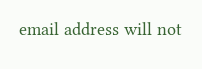email address will not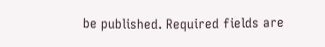be published. Required fields are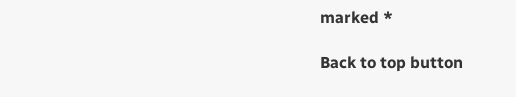marked *

Back to top button